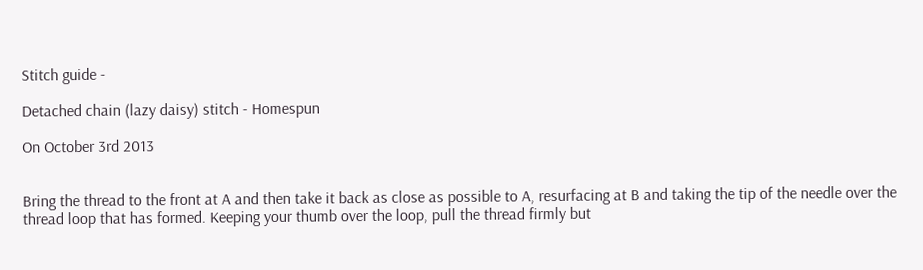Stitch guide -

Detached chain (lazy daisy) stitch - Homespun

On October 3rd 2013


Bring the thread to the front at A and then take it back as close as possible to A, resurfacing at B and taking the tip of the needle over the thread loop that has formed. Keeping your thumb over the loop, pull the thread firmly but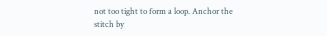not too tight to form a loop. Anchor the stitch by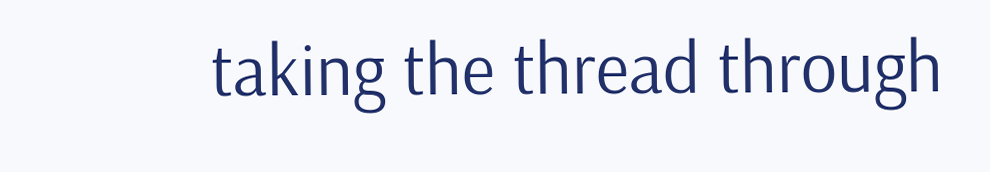taking the thread through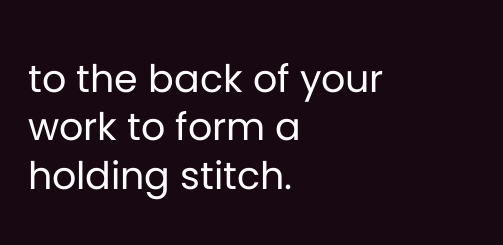to the back of your work to form a holding stitch.